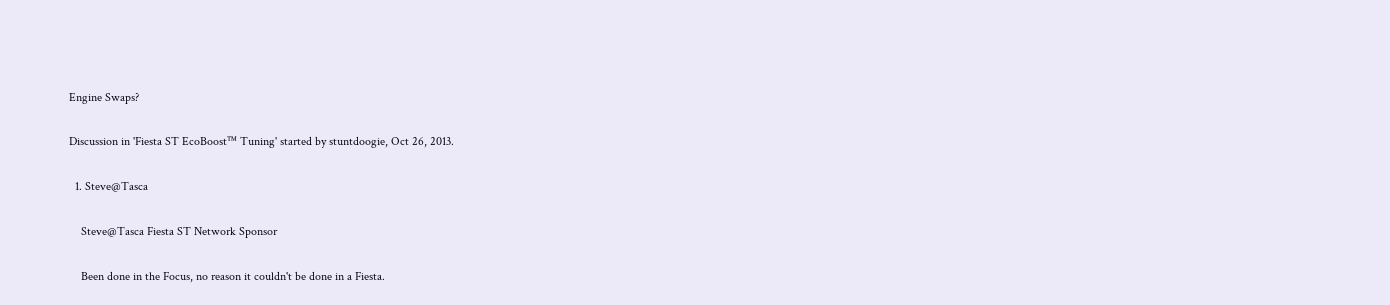Engine Swaps?

Discussion in 'Fiesta ST EcoBoost™ Tuning' started by stuntdoogie, Oct 26, 2013.

  1. Steve@Tasca

    Steve@Tasca Fiesta ST Network Sponsor

    Been done in the Focus, no reason it couldn't be done in a Fiesta.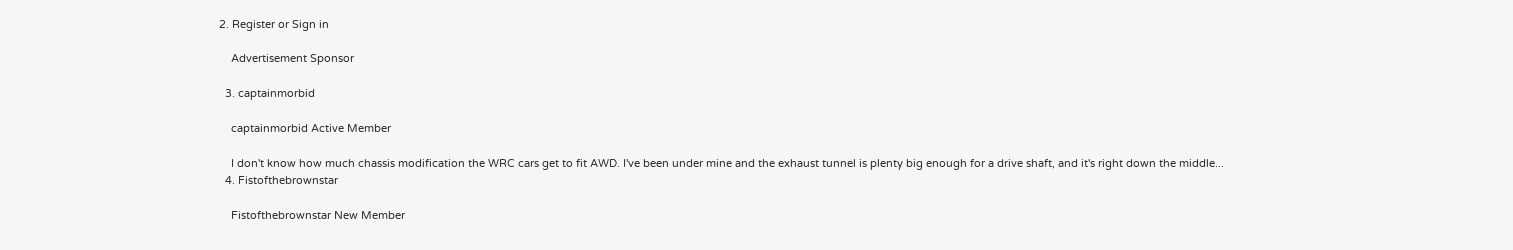2. Register or Sign in

    Advertisement Sponsor

  3. captainmorbid

    captainmorbid Active Member

    I don't know how much chassis modification the WRC cars get to fit AWD. I've been under mine and the exhaust tunnel is plenty big enough for a drive shaft, and it's right down the middle...
  4. Fistofthebrownstar

    Fistofthebrownstar New Member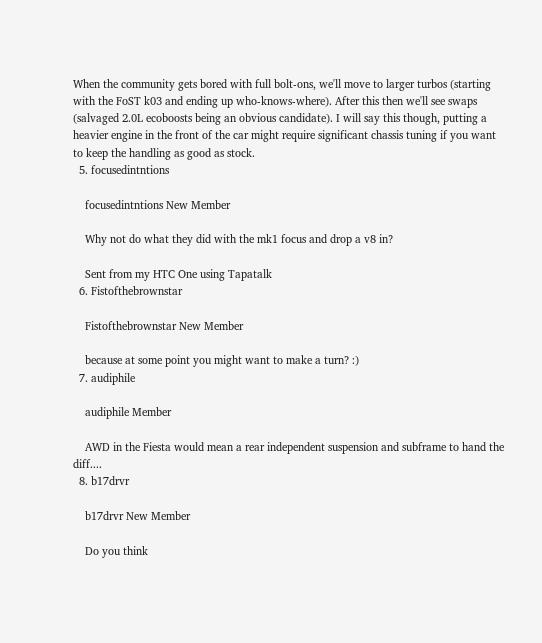When the community gets bored with full bolt-ons, we'll move to larger turbos (starting with the FoST k03 and ending up who-knows-where). After this then we'll see swaps (salvaged 2.0L ecoboosts being an obvious candidate). I will say this though, putting a heavier engine in the front of the car might require significant chassis tuning if you want to keep the handling as good as stock.
  5. focusedintntions

    focusedintntions New Member

    Why not do what they did with the mk1 focus and drop a v8 in?

    Sent from my HTC One using Tapatalk
  6. Fistofthebrownstar

    Fistofthebrownstar New Member

    because at some point you might want to make a turn? :)
  7. audiphile

    audiphile Member

    AWD in the Fiesta would mean a rear independent suspension and subframe to hand the diff....
  8. b17drvr

    b17drvr New Member

    Do you think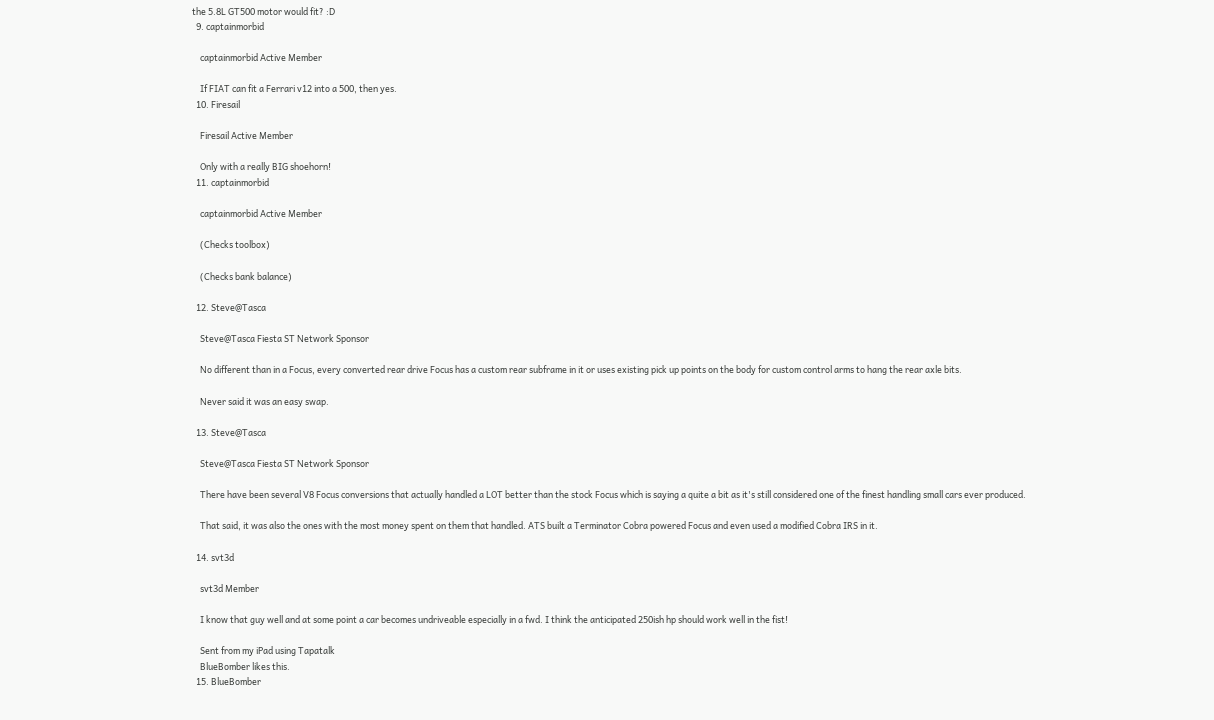the 5.8L GT500 motor would fit? :D
  9. captainmorbid

    captainmorbid Active Member

    If FIAT can fit a Ferrari v12 into a 500, then yes.
  10. Firesail

    Firesail Active Member

    Only with a really BIG shoehorn!
  11. captainmorbid

    captainmorbid Active Member

    (Checks toolbox)

    (Checks bank balance)

  12. Steve@Tasca

    Steve@Tasca Fiesta ST Network Sponsor

    No different than in a Focus, every converted rear drive Focus has a custom rear subframe in it or uses existing pick up points on the body for custom control arms to hang the rear axle bits.

    Never said it was an easy swap.

  13. Steve@Tasca

    Steve@Tasca Fiesta ST Network Sponsor

    There have been several V8 Focus conversions that actually handled a LOT better than the stock Focus which is saying a quite a bit as it's still considered one of the finest handling small cars ever produced.

    That said, it was also the ones with the most money spent on them that handled. ATS built a Terminator Cobra powered Focus and even used a modified Cobra IRS in it.

  14. svt3d

    svt3d Member

    I know that guy well and at some point a car becomes undriveable especially in a fwd. I think the anticipated 250ish hp should work well in the fist!

    Sent from my iPad using Tapatalk
    BlueBomber likes this.
  15. BlueBomber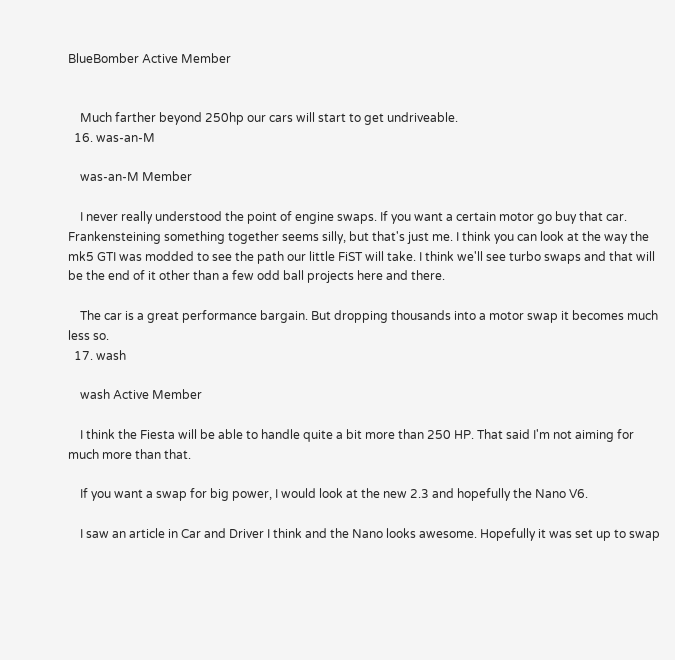BlueBomber Active Member


    Much farther beyond 250hp our cars will start to get undriveable.
  16. was-an-M

    was-an-M Member

    I never really understood the point of engine swaps. If you want a certain motor go buy that car. Frankensteining something together seems silly, but that's just me. I think you can look at the way the mk5 GTI was modded to see the path our little FiST will take. I think we'll see turbo swaps and that will be the end of it other than a few odd ball projects here and there.

    The car is a great performance bargain. But dropping thousands into a motor swap it becomes much less so.
  17. wash

    wash Active Member

    I think the Fiesta will be able to handle quite a bit more than 250 HP. That said I'm not aiming for much more than that.

    If you want a swap for big power, I would look at the new 2.3 and hopefully the Nano V6.

    I saw an article in Car and Driver I think and the Nano looks awesome. Hopefully it was set up to swap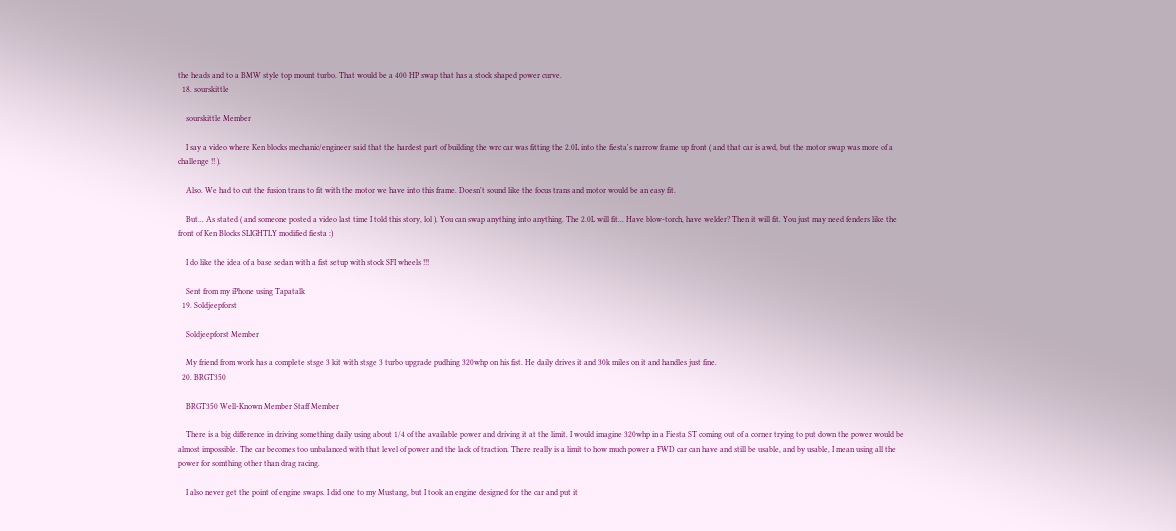the heads and to a BMW style top mount turbo. That would be a 400 HP swap that has a stock shaped power curve.
  18. sourskittle

    sourskittle Member

    I say a video where Ken blocks mechanic/engineer said that the hardest part of building the wrc car was fitting the 2.0L into the fiesta's narrow frame up front ( and that car is awd, but the motor swap was more of a challenge !! ).

    Also. We had to cut the fusion trans to fit with the motor we have into this frame. Doesn't sound like the focus trans and motor would be an easy fit.

    But... As stated ( and someone posted a video last time I told this story, lol ). You can swap anything into anything. The 2.0L will fit... Have blow-torch, have welder? Then it will fit. You just may need fenders like the front of Ken Blocks SLIGHTLY modified fiesta :)

    I do like the idea of a base sedan with a fist setup with stock SFI wheels !!!

    Sent from my iPhone using Tapatalk
  19. Soldjeepforst

    Soldjeepforst Member

    My friend from work has a complete stsge 3 kit with stsge 3 turbo upgrade pudhing 320whp on his fist. He daily drives it and 30k miles on it and handles just fine.
  20. BRGT350

    BRGT350 Well-Known Member Staff Member

    There is a big difference in driving something daily using about 1/4 of the available power and driving it at the limit. I would imagine 320whp in a Fiesta ST coming out of a corner trying to put down the power would be almost impossible. The car becomes too unbalanced with that level of power and the lack of traction. There really is a limit to how much power a FWD car can have and still be usable, and by usable, I mean using all the power for somthing other than drag racing.

    I also never get the point of engine swaps. I did one to my Mustang, but I took an engine designed for the car and put it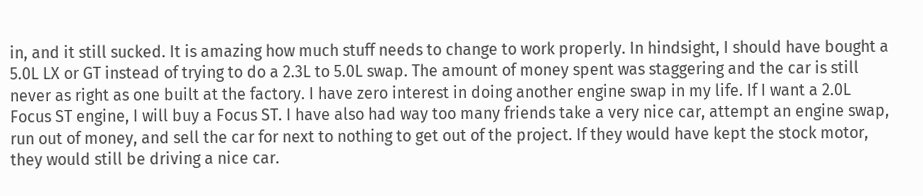in, and it still sucked. It is amazing how much stuff needs to change to work properly. In hindsight, I should have bought a 5.0L LX or GT instead of trying to do a 2.3L to 5.0L swap. The amount of money spent was staggering and the car is still never as right as one built at the factory. I have zero interest in doing another engine swap in my life. If I want a 2.0L Focus ST engine, I will buy a Focus ST. I have also had way too many friends take a very nice car, attempt an engine swap, run out of money, and sell the car for next to nothing to get out of the project. If they would have kept the stock motor, they would still be driving a nice car.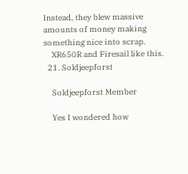Instead, they blew massive amounts of money making something nice into scrap.
    XR650R and Firesail like this.
  21. Soldjeepforst

    Soldjeepforst Member

    Yes I wondered how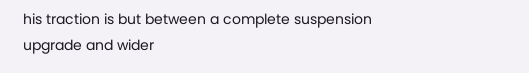his traction is but between a complete suspension upgrade and wider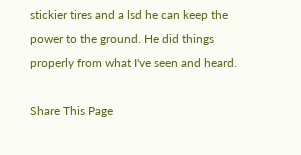stickier tires and a lsd he can keep the power to the ground. He did things properly from what I've seen and heard.

Share This Page